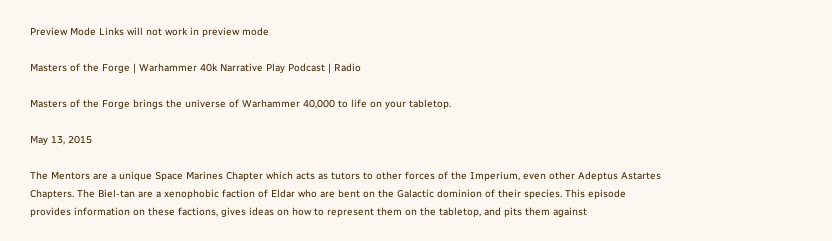Preview Mode Links will not work in preview mode

Masters of the Forge | Warhammer 40k Narrative Play Podcast | Radio

Masters of the Forge brings the universe of Warhammer 40,000 to life on your tabletop.

May 13, 2015

The Mentors are a unique Space Marines Chapter which acts as tutors to other forces of the Imperium, even other Adeptus Astartes Chapters. The Biel-tan are a xenophobic faction of Eldar who are bent on the Galactic dominion of their species. This episode provides information on these factions, gives ideas on how to represent them on the tabletop, and pits them against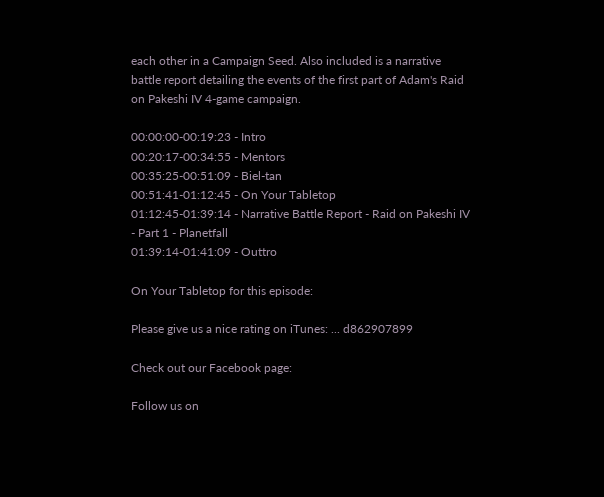each other in a Campaign Seed. Also included is a narrative battle report detailing the events of the first part of Adam's Raid on Pakeshi IV 4-game campaign.

00:00:00-00:19:23 - Intro
00:20:17-00:34:55 - Mentors
00:35:25-00:51:09 - Biel-tan
00:51:41-01:12:45 - On Your Tabletop
01:12:45-01:39:14 - Narrative Battle Report - Raid on Pakeshi IV - Part 1 - Planetfall
01:39:14-01:41:09 - Outtro

On Your Tabletop for this episode:

Please give us a nice rating on iTunes: ... d862907899

Check out our Facebook page:

Follow us on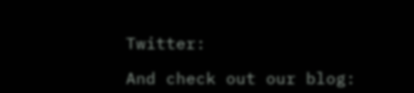Twitter:

And check out our blog: